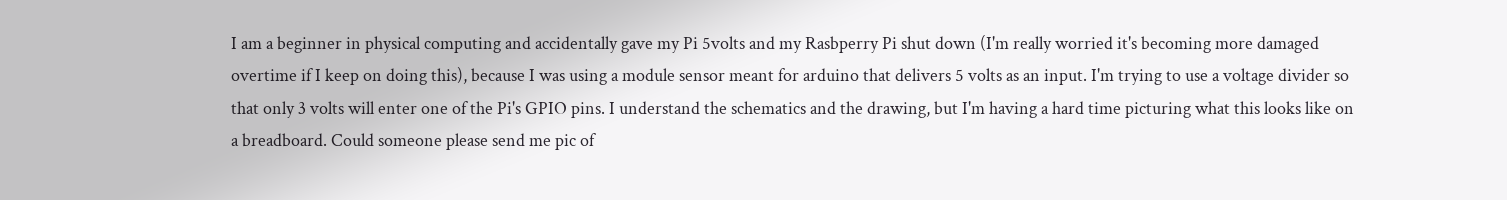I am a beginner in physical computing and accidentally gave my Pi 5volts and my Rasbperry Pi shut down (I'm really worried it's becoming more damaged overtime if I keep on doing this), because I was using a module sensor meant for arduino that delivers 5 volts as an input. I'm trying to use a voltage divider so that only 3 volts will enter one of the Pi's GPIO pins. I understand the schematics and the drawing, but I'm having a hard time picturing what this looks like on a breadboard. Could someone please send me pic of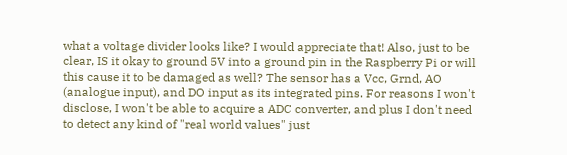what a voltage divider looks like? I would appreciate that! Also, just to be clear, IS it okay to ground 5V into a ground pin in the Raspberry Pi or will this cause it to be damaged as well? The sensor has a Vcc, Grnd, AO (analogue input), and DO input as its integrated pins. For reasons I won't disclose, I won't be able to acquire a ADC converter, and plus I don't need to detect any kind of "real world values" just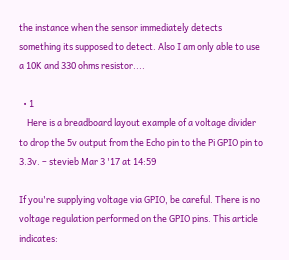the instance when the sensor immediately detects something its supposed to detect. Also I am only able to use a 10K and 330 ohms resistor....

  • 1
    Here is a breadboard layout example of a voltage divider to drop the 5v output from the Echo pin to the Pi GPIO pin to 3.3v. – stevieb Mar 3 '17 at 14:59

If you're supplying voltage via GPIO, be careful. There is no voltage regulation performed on the GPIO pins. This article indicates: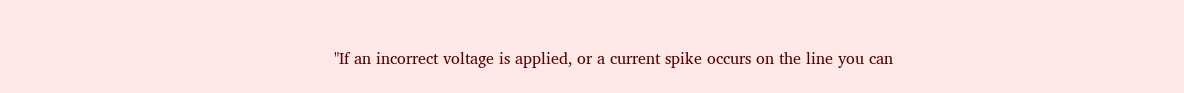"If an incorrect voltage is applied, or a current spike occurs on the line you can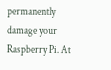permanently damage your Raspberry Pi. At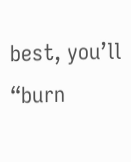best, you’ll “burn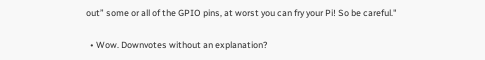out” some or all of the GPIO pins, at worst you can fry your Pi! So be careful."

  • Wow. Downvotes without an explanation?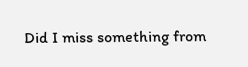Did I miss something from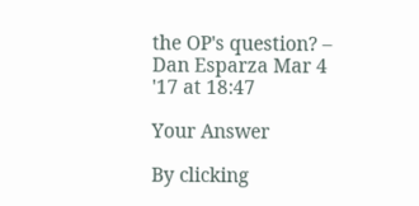the OP's question? – Dan Esparza Mar 4 '17 at 18:47

Your Answer

By clicking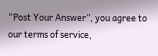“Post Your Answer”, you agree to our terms of service,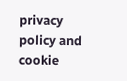privacy policy and cookie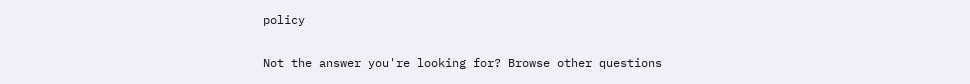policy

Not the answer you're looking for? Browse other questions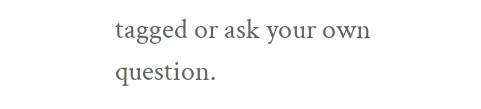tagged or ask your own question.